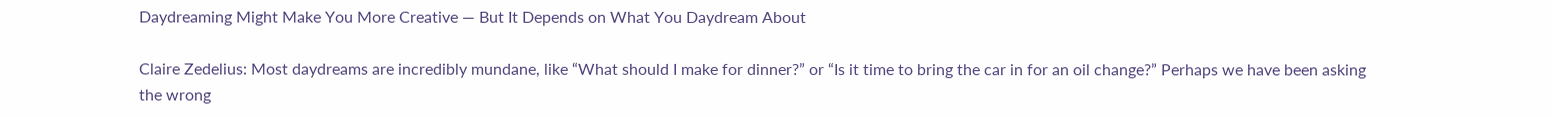Daydreaming Might Make You More Creative — But It Depends on What You Daydream About

Claire Zedelius: Most daydreams are incredibly mundane, like “What should I make for dinner?” or “Is it time to bring the car in for an oil change?” Perhaps we have been asking the wrong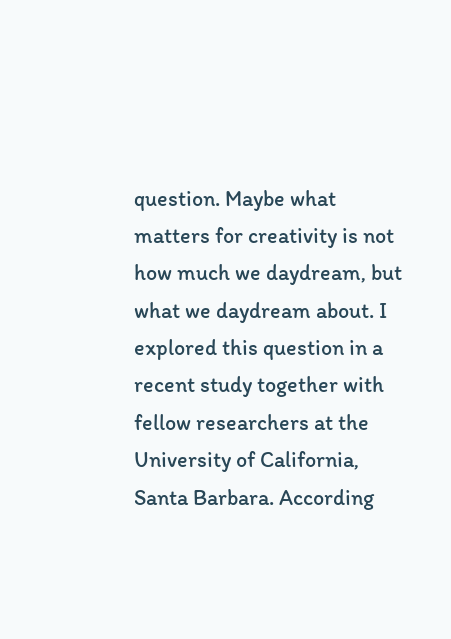question. Maybe what matters for creativity is not how much we daydream, but what we daydream about. I explored this question in a recent study together with fellow researchers at the University of California, Santa Barbara. According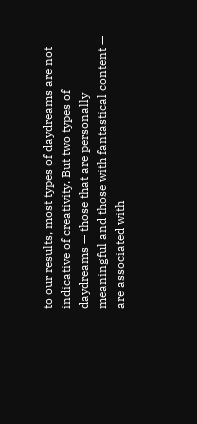to our results, most types of daydreams are not indicative of creativity. But two types of daydreams — those that are personally meaningful and those with fantastical content — are associated with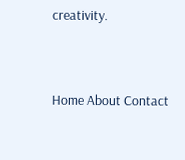creativity.


Home About Contact